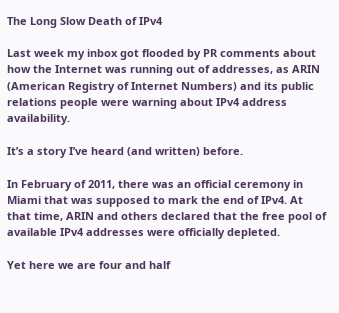The Long Slow Death of IPv4

Last week my inbox got flooded by PR comments about how the Internet was running out of addresses, as ARIN (American Registry of Internet Numbers) and its public relations people were warning about IPv4 address availability.

It’s a story I’ve heard (and written) before.

In February of 2011, there was an official ceremony in Miami that was supposed to mark the end of IPv4. At that time, ARIN and others declared that the free pool of available IPv4 addresses were officially depleted.

Yet here we are four and half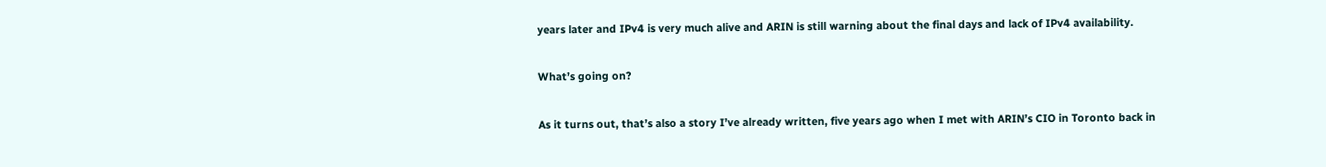years later and IPv4 is very much alive and ARIN is still warning about the final days and lack of IPv4 availability.

What’s going on?

As it turns out, that’s also a story I’ve already written, five years ago when I met with ARIN’s CIO in Toronto back in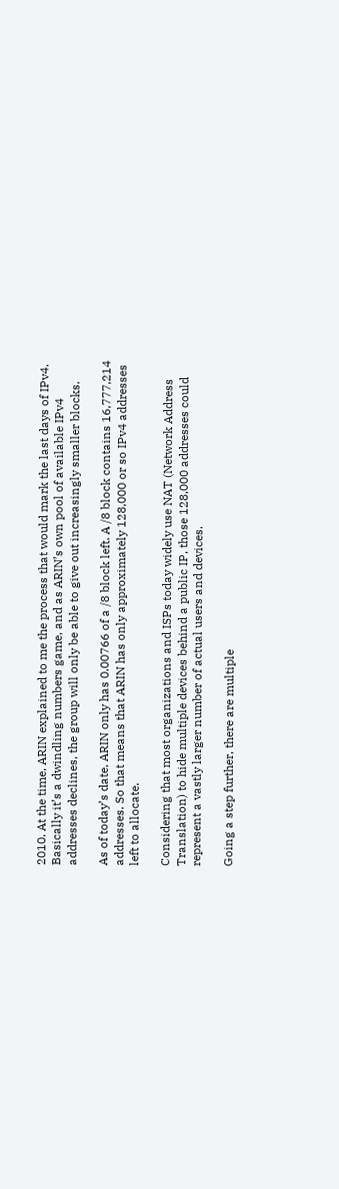2010. At the time, ARIN explained to me the process that would mark the last days of IPv4. Basically it’s a dwindling numbers game, and as ARIN’s own pool of available IPv4 addresses declines, the group will only be able to give out increasingly smaller blocks.

As of today’s date, ARIN only has 0.00766 of a /8 block left. A /8 block contains 16,777,214 addresses. So that means that ARIN has only approximately 128,000 or so IPv4 addresses left to allocate.

Considering that most organizations and ISPs today widely use NAT (Network Address Translation) to hide multiple devices behind a public IP, those 128,000 addresses could represent a vastly larger number of actual users and devices.

Going a step further, there are multiple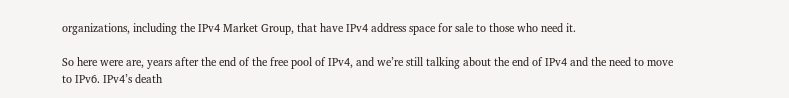organizations, including the IPv4 Market Group, that have IPv4 address space for sale to those who need it.

So here were are, years after the end of the free pool of IPv4, and we’re still talking about the end of IPv4 and the need to move to IPv6. IPv4’s death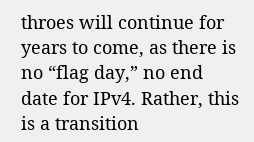throes will continue for years to come, as there is no “flag day,” no end date for IPv4. Rather, this is a transition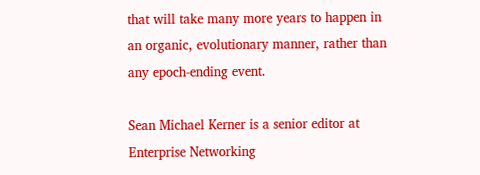that will take many more years to happen in an organic, evolutionary manner, rather than any epoch-ending event.

Sean Michael Kerner is a senior editor at Enterprise Networking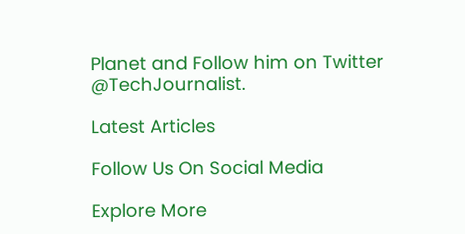Planet and Follow him on Twitter @TechJournalist.

Latest Articles

Follow Us On Social Media

Explore More